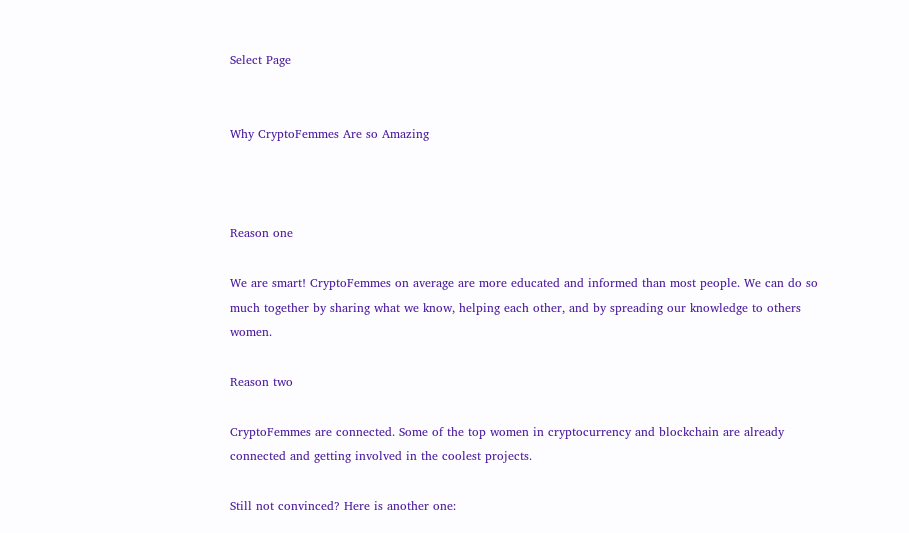Select Page


Why CryptoFemmes Are so Amazing



Reason one

We are smart! CryptoFemmes on average are more educated and informed than most people. We can do so much together by sharing what we know, helping each other, and by spreading our knowledge to others women.

Reason two

CryptoFemmes are connected. Some of the top women in cryptocurrency and blockchain are already connected and getting involved in the coolest projects.

Still not convinced? Here is another one: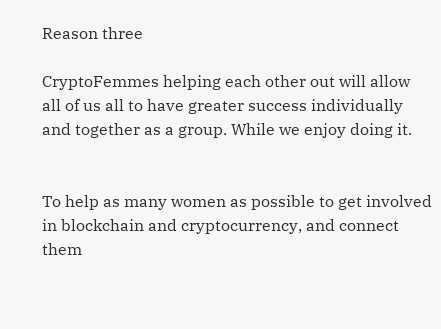Reason three

CryptoFemmes helping each other out will allow all of us all to have greater success individually and together as a group. While we enjoy doing it.


To help as many women as possible to get involved in blockchain and cryptocurrency, and connect them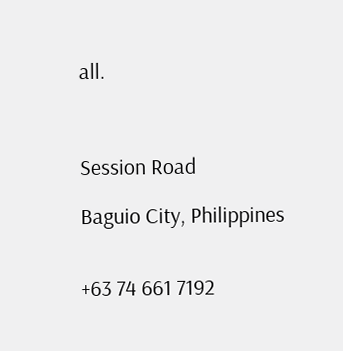all.



Session Road

Baguio City, Philippines


+63 74 661 7192